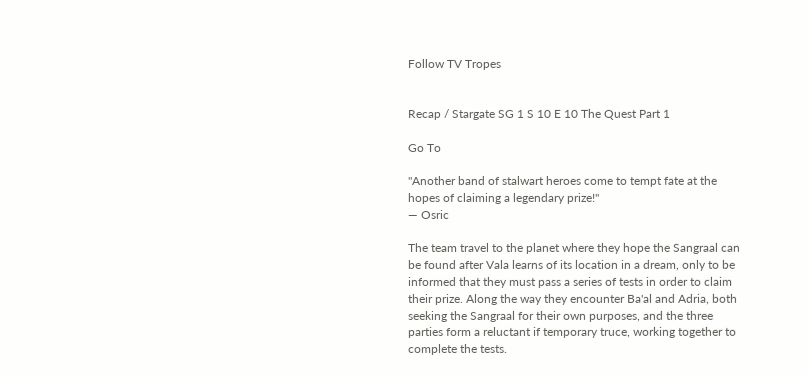Follow TV Tropes


Recap / Stargate SG 1 S 10 E 10 The Quest Part 1

Go To

"Another band of stalwart heroes come to tempt fate at the hopes of claiming a legendary prize!"
— Osric

The team travel to the planet where they hope the Sangraal can be found after Vala learns of its location in a dream, only to be informed that they must pass a series of tests in order to claim their prize. Along the way they encounter Ba'al and Adria, both seeking the Sangraal for their own purposes, and the three parties form a reluctant if temporary truce, working together to complete the tests.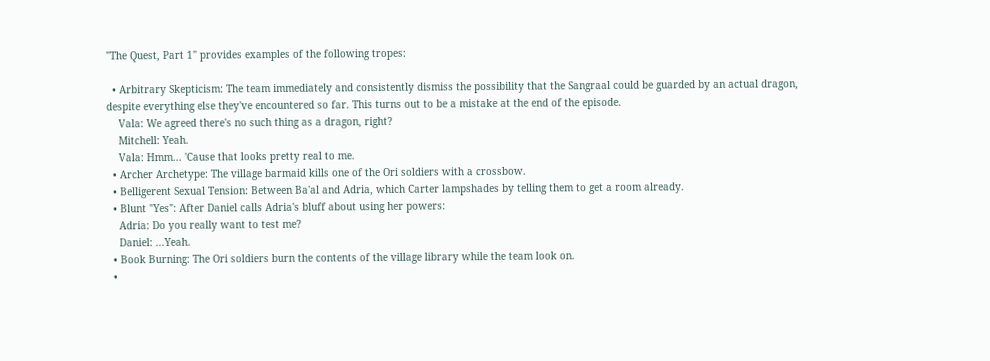"The Quest, Part 1" provides examples of the following tropes:

  • Arbitrary Skepticism: The team immediately and consistently dismiss the possibility that the Sangraal could be guarded by an actual dragon, despite everything else they've encountered so far. This turns out to be a mistake at the end of the episode.
    Vala: We agreed there's no such thing as a dragon, right?
    Mitchell: Yeah.
    Vala: Hmm... 'Cause that looks pretty real to me.
  • Archer Archetype: The village barmaid kills one of the Ori soldiers with a crossbow.
  • Belligerent Sexual Tension: Between Ba'al and Adria, which Carter lampshades by telling them to get a room already.
  • Blunt "Yes": After Daniel calls Adria's bluff about using her powers:
    Adria: Do you really want to test me?
    Daniel: ...Yeah.
  • Book Burning: The Ori soldiers burn the contents of the village library while the team look on.
  •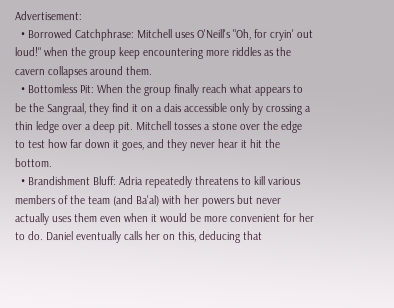Advertisement:
  • Borrowed Catchphrase: Mitchell uses O'Neill's "Oh, for cryin' out loud!" when the group keep encountering more riddles as the cavern collapses around them.
  • Bottomless Pit: When the group finally reach what appears to be the Sangraal, they find it on a dais accessible only by crossing a thin ledge over a deep pit. Mitchell tosses a stone over the edge to test how far down it goes, and they never hear it hit the bottom.
  • Brandishment Bluff: Adria repeatedly threatens to kill various members of the team (and Ba'al) with her powers but never actually uses them even when it would be more convenient for her to do. Daniel eventually calls her on this, deducing that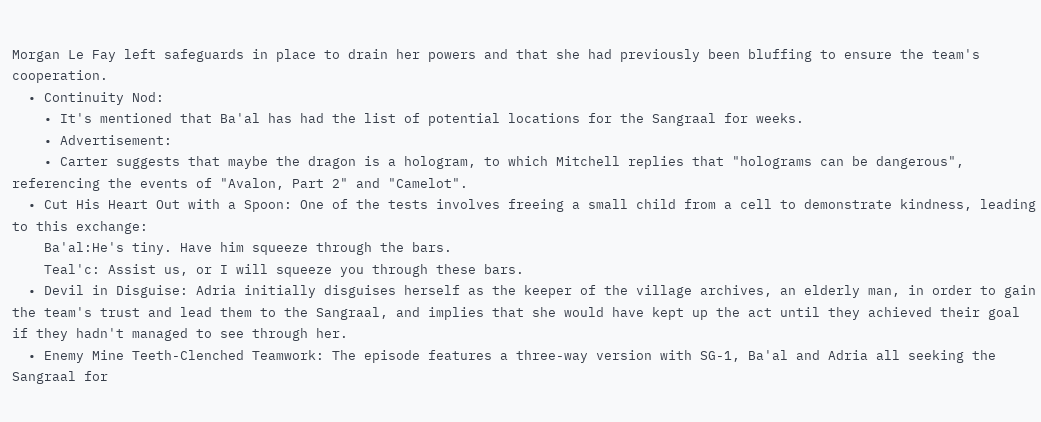Morgan Le Fay left safeguards in place to drain her powers and that she had previously been bluffing to ensure the team's cooperation.
  • Continuity Nod:
    • It's mentioned that Ba'al has had the list of potential locations for the Sangraal for weeks.
    • Advertisement:
    • Carter suggests that maybe the dragon is a hologram, to which Mitchell replies that "holograms can be dangerous", referencing the events of "Avalon, Part 2" and "Camelot".
  • Cut His Heart Out with a Spoon: One of the tests involves freeing a small child from a cell to demonstrate kindness, leading to this exchange:
    Ba'al:He's tiny. Have him squeeze through the bars.
    Teal'c: Assist us, or I will squeeze you through these bars.
  • Devil in Disguise: Adria initially disguises herself as the keeper of the village archives, an elderly man, in order to gain the team's trust and lead them to the Sangraal, and implies that she would have kept up the act until they achieved their goal if they hadn't managed to see through her.
  • Enemy Mine Teeth-Clenched Teamwork: The episode features a three-way version with SG-1, Ba'al and Adria all seeking the Sangraal for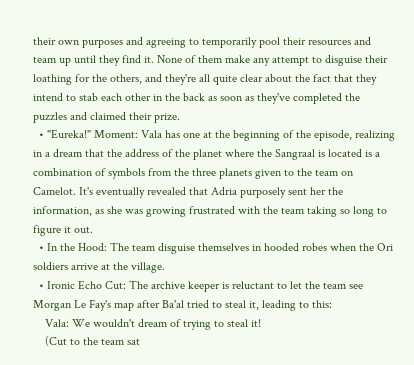their own purposes and agreeing to temporarily pool their resources and team up until they find it. None of them make any attempt to disguise their loathing for the others, and they're all quite clear about the fact that they intend to stab each other in the back as soon as they've completed the puzzles and claimed their prize.
  • "Eureka!" Moment: Vala has one at the beginning of the episode, realizing in a dream that the address of the planet where the Sangraal is located is a combination of symbols from the three planets given to the team on Camelot. It's eventually revealed that Adria purposely sent her the information, as she was growing frustrated with the team taking so long to figure it out.
  • In the Hood: The team disguise themselves in hooded robes when the Ori soldiers arrive at the village.
  • Ironic Echo Cut: The archive keeper is reluctant to let the team see Morgan Le Fay's map after Ba'al tried to steal it, leading to this:
    Vala: We wouldn't dream of trying to steal it!
    (Cut to the team sat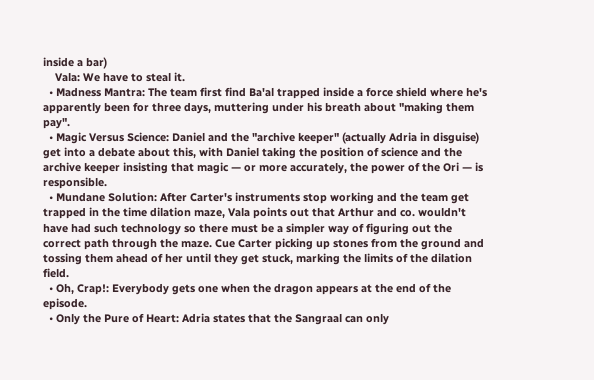inside a bar)
    Vala: We have to steal it.
  • Madness Mantra: The team first find Ba'al trapped inside a force shield where he's apparently been for three days, muttering under his breath about "making them pay".
  • Magic Versus Science: Daniel and the "archive keeper" (actually Adria in disguise) get into a debate about this, with Daniel taking the position of science and the archive keeper insisting that magic — or more accurately, the power of the Ori — is responsible.
  • Mundane Solution: After Carter's instruments stop working and the team get trapped in the time dilation maze, Vala points out that Arthur and co. wouldn't have had such technology so there must be a simpler way of figuring out the correct path through the maze. Cue Carter picking up stones from the ground and tossing them ahead of her until they get stuck, marking the limits of the dilation field.
  • Oh, Crap!: Everybody gets one when the dragon appears at the end of the episode.
  • Only the Pure of Heart: Adria states that the Sangraal can only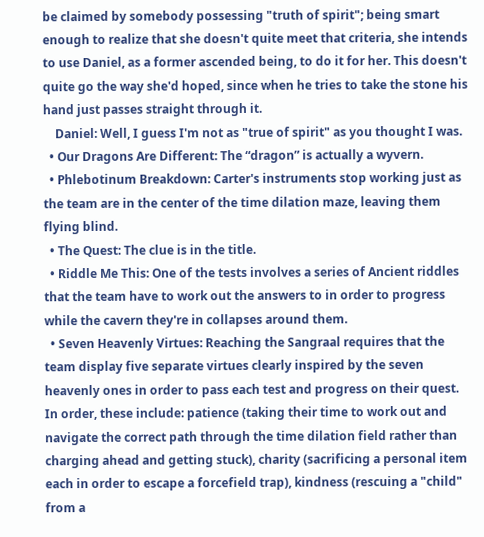be claimed by somebody possessing "truth of spirit"; being smart enough to realize that she doesn't quite meet that criteria, she intends to use Daniel, as a former ascended being, to do it for her. This doesn't quite go the way she'd hoped, since when he tries to take the stone his hand just passes straight through it.
    Daniel: Well, I guess I'm not as "true of spirit" as you thought I was.
  • Our Dragons Are Different: The “dragon” is actually a wyvern.
  • Phlebotinum Breakdown: Carter's instruments stop working just as the team are in the center of the time dilation maze, leaving them flying blind.
  • The Quest: The clue is in the title.
  • Riddle Me This: One of the tests involves a series of Ancient riddles that the team have to work out the answers to in order to progress while the cavern they're in collapses around them.
  • Seven Heavenly Virtues: Reaching the Sangraal requires that the team display five separate virtues clearly inspired by the seven heavenly ones in order to pass each test and progress on their quest. In order, these include: patience (taking their time to work out and navigate the correct path through the time dilation field rather than charging ahead and getting stuck), charity (sacrificing a personal item each in order to escape a forcefield trap), kindness (rescuing a "child" from a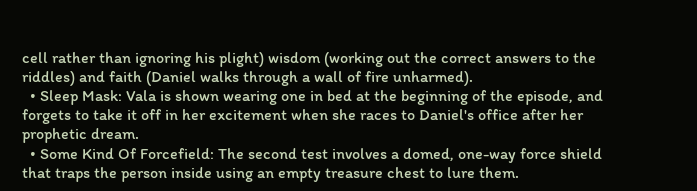cell rather than ignoring his plight) wisdom (working out the correct answers to the riddles) and faith (Daniel walks through a wall of fire unharmed).
  • Sleep Mask: Vala is shown wearing one in bed at the beginning of the episode, and forgets to take it off in her excitement when she races to Daniel's office after her prophetic dream.
  • Some Kind Of Forcefield: The second test involves a domed, one-way force shield that traps the person inside using an empty treasure chest to lure them.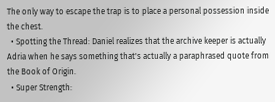The only way to escape the trap is to place a personal possession inside the chest.
  • Spotting the Thread: Daniel realizes that the archive keeper is actually Adria when he says something that's actually a paraphrased quote from the Book of Origin.
  • Super Strength: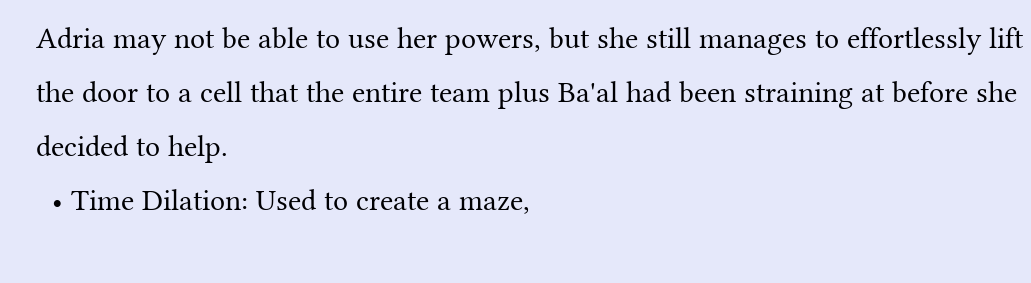Adria may not be able to use her powers, but she still manages to effortlessly lift the door to a cell that the entire team plus Ba'al had been straining at before she decided to help.
  • Time Dilation: Used to create a maze,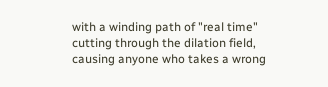with a winding path of "real time" cutting through the dilation field, causing anyone who takes a wrong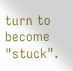turn to become "stuck".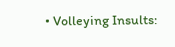• Volleying Insults: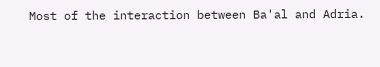Most of the interaction between Ba'al and Adria.